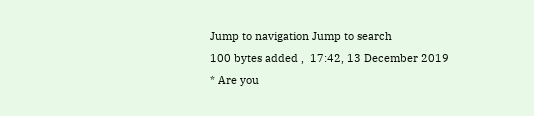Jump to navigation Jump to search
100 bytes added ,  17:42, 13 December 2019
* Are you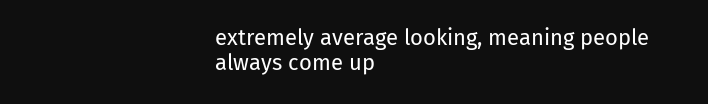extremely average looking, meaning people always come up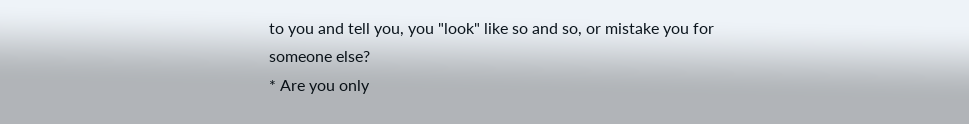to you and tell you, you "look" like so and so, or mistake you for someone else?
* Are you only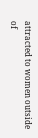attracted to women outside of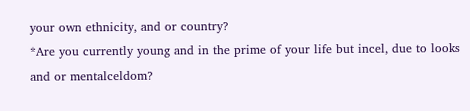your own ethnicity, and or country?
*Are you currently young and in the prime of your life but incel, due to looks and or mentalceldom?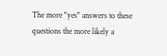The more "yes" answers to these questions the more likely a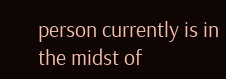person currently is in the midst of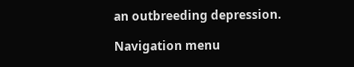an outbreeding depression.

Navigation menu